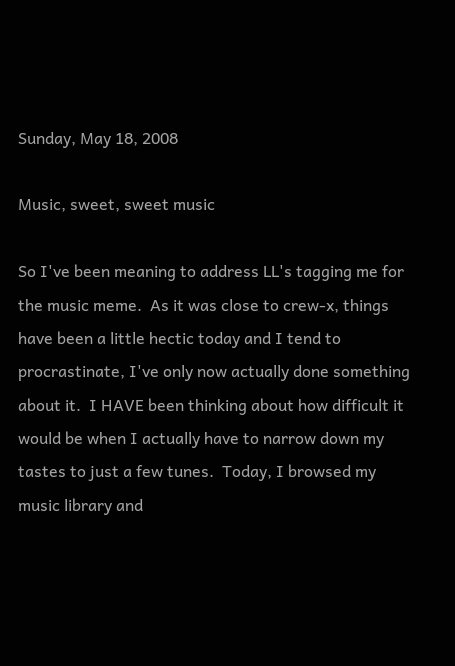Sunday, May 18, 2008

Music, sweet, sweet music

So I've been meaning to address LL's tagging me for the music meme.  As it was close to crew-x, things have been a little hectic today and I tend to procrastinate, I've only now actually done something about it.  I HAVE been thinking about how difficult it would be when I actually have to narrow down my tastes to just a few tunes.  Today, I browsed my music library and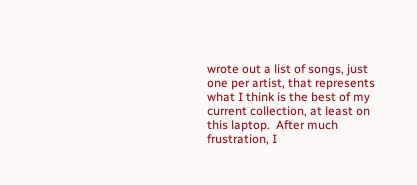wrote out a list of songs, just one per artist, that represents what I think is the best of my current collection, at least on this laptop.  After much frustration, I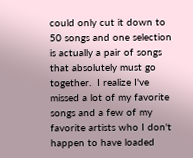could only cut it down to 50 songs and one selection is actually a pair of songs that absolutely must go together.  I realize I've missed a lot of my favorite songs and a few of my favorite artists who I don't happen to have loaded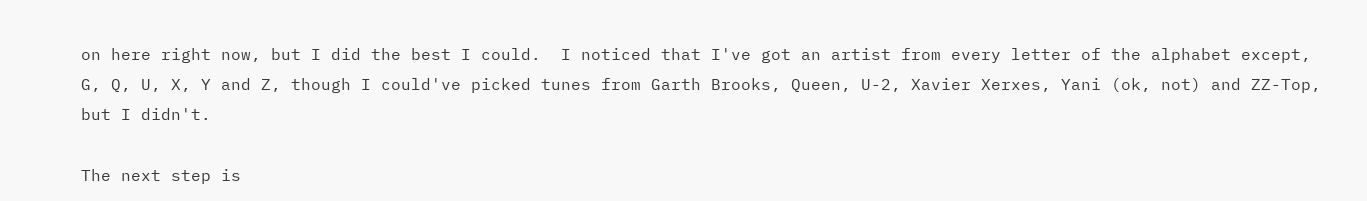on here right now, but I did the best I could.  I noticed that I've got an artist from every letter of the alphabet except, G, Q, U, X, Y and Z, though I could've picked tunes from Garth Brooks, Queen, U-2, Xavier Xerxes, Yani (ok, not) and ZZ-Top, but I didn't.

The next step is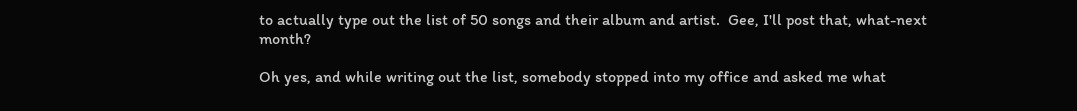to actually type out the list of 50 songs and their album and artist.  Gee, I'll post that, what-next month?

Oh yes, and while writing out the list, somebody stopped into my office and asked me what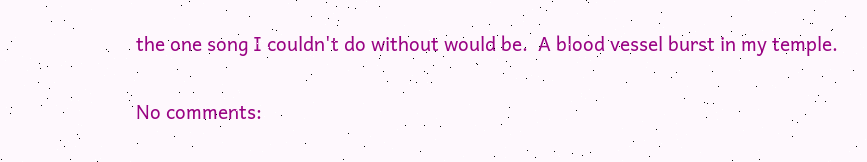the one song I couldn't do without would be.  A blood vessel burst in my temple.

No comments: